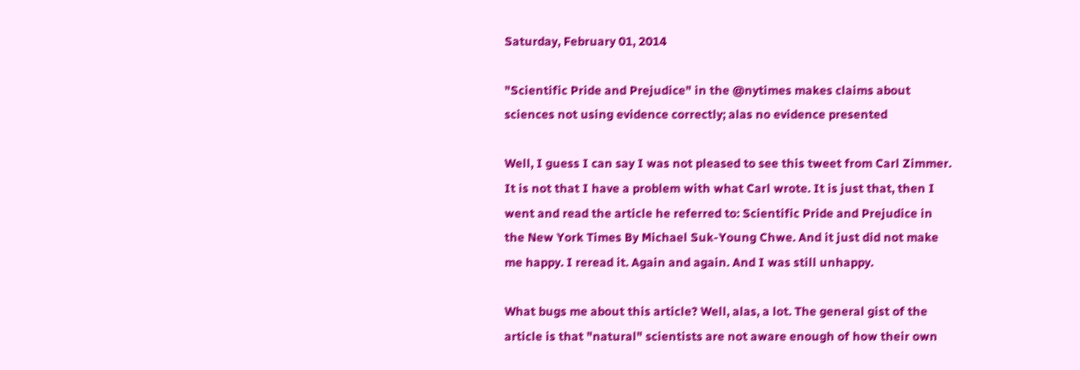Saturday, February 01, 2014

"Scientific Pride and Prejudice" in the @nytimes makes claims about sciences not using evidence correctly; alas no evidence presented

Well, I guess I can say I was not pleased to see this tweet from Carl Zimmer.
It is not that I have a problem with what Carl wrote. It is just that, then I went and read the article he referred to: Scientific Pride and Prejudice in the New York Times By Michael Suk-Young Chwe. And it just did not make me happy. I reread it. Again and again. And I was still unhappy.

What bugs me about this article? Well, alas, a lot. The general gist of the article is that "natural" scientists are not aware enough of how their own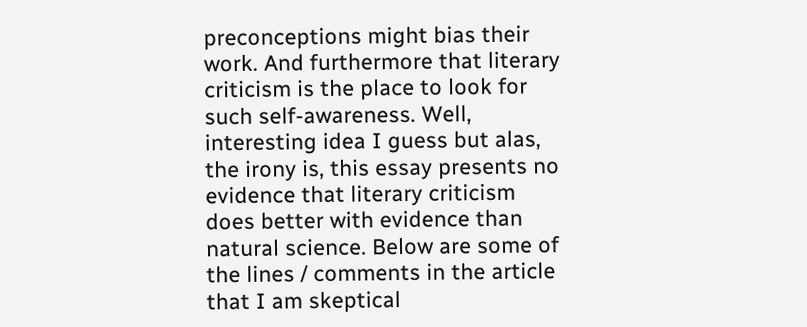preconceptions might bias their work. And furthermore that literary criticism is the place to look for such self-awareness. Well, interesting idea I guess but alas, the irony is, this essay presents no evidence that literary criticism does better with evidence than natural science. Below are some of the lines / comments in the article that I am skeptical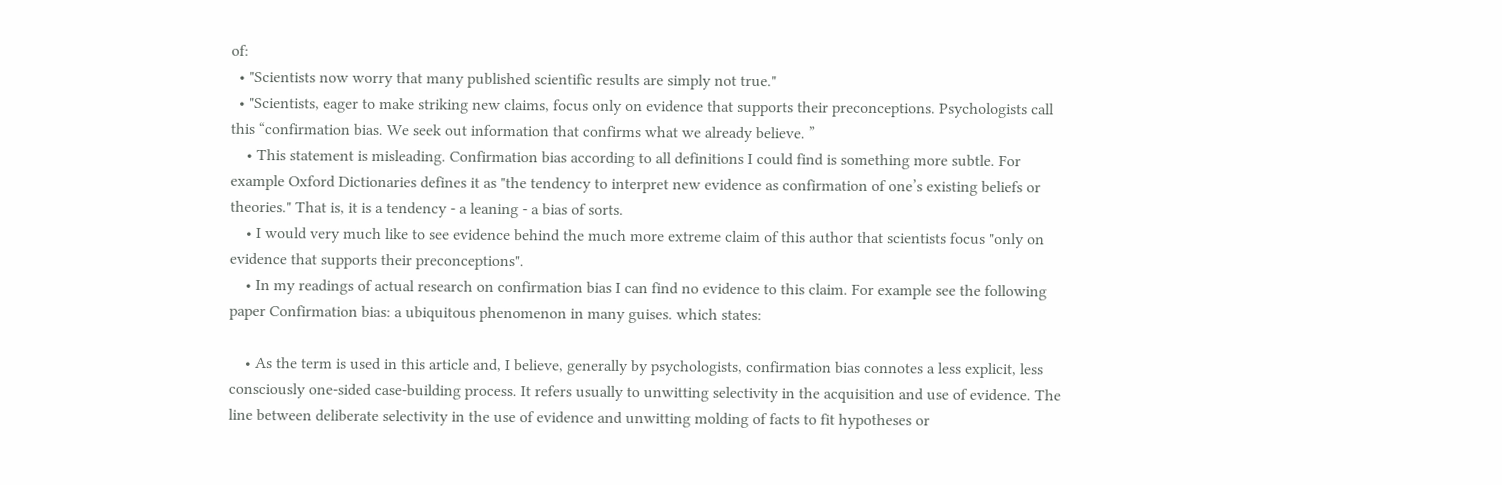of:
  • "Scientists now worry that many published scientific results are simply not true."
  • "Scientists, eager to make striking new claims, focus only on evidence that supports their preconceptions. Psychologists call this “confirmation bias. We seek out information that confirms what we already believe. ”
    • This statement is misleading. Confirmation bias according to all definitions I could find is something more subtle. For example Oxford Dictionaries defines it as "the tendency to interpret new evidence as confirmation of one’s existing beliefs or theories." That is, it is a tendency - a leaning - a bias of sorts.
    • I would very much like to see evidence behind the much more extreme claim of this author that scientists focus "only on evidence that supports their preconceptions".
    • In my readings of actual research on confirmation bias I can find no evidence to this claim. For example see the following paper Confirmation bias: a ubiquitous phenomenon in many guises. which states:

    • As the term is used in this article and, I believe, generally by psychologists, confirmation bias connotes a less explicit, less consciously one-sided case-building process. It refers usually to unwitting selectivity in the acquisition and use of evidence. The line between deliberate selectivity in the use of evidence and unwitting molding of facts to fit hypotheses or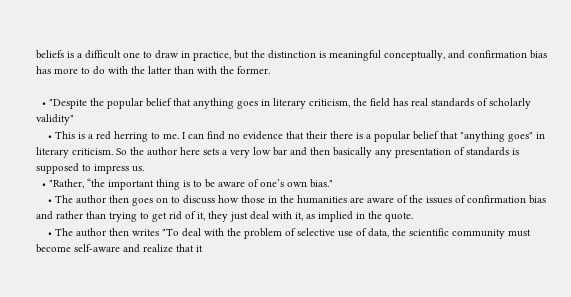beliefs is a difficult one to draw in practice, but the distinction is meaningful conceptually, and confirmation bias has more to do with the latter than with the former.

  • "Despite the popular belief that anything goes in literary criticism, the field has real standards of scholarly validity"
    • This is a red herring to me. I can find no evidence that their there is a popular belief that "anything goes" in literary criticism. So the author here sets a very low bar and then basically any presentation of standards is supposed to impress us.
  • "Rather, “the important thing is to be aware of one’s own bias."
    • The author then goes on to discuss how those in the humanities are aware of the issues of confirmation bias and rather than trying to get rid of it, they just deal with it, as implied in the quote.
    • The author then writes "To deal with the problem of selective use of data, the scientific community must become self-aware and realize that it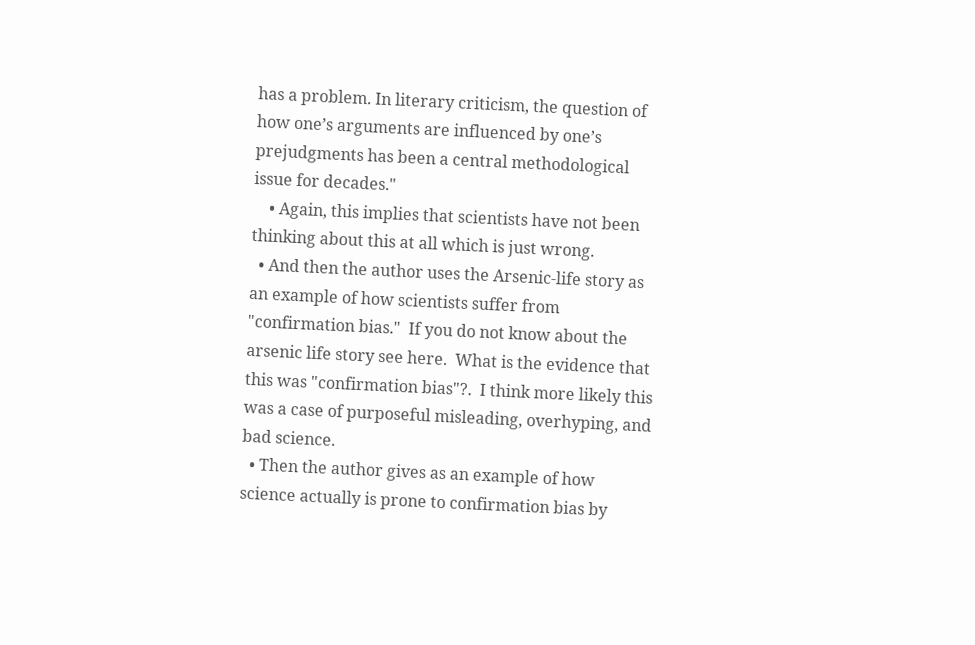has a problem. In literary criticism, the question of how one’s arguments are influenced by one’s prejudgments has been a central methodological issue for decades."
    • Again, this implies that scientists have not been thinking about this at all which is just wrong.
  • And then the author uses the Arsenic-life story as an example of how scientists suffer from "confirmation bias."  If you do not know about the arsenic life story see here.  What is the evidence that this was "confirmation bias"?.  I think more likely this was a case of purposeful misleading, overhyping, and bad science.
  • Then the author gives as an example of how science actually is prone to confirmation bias by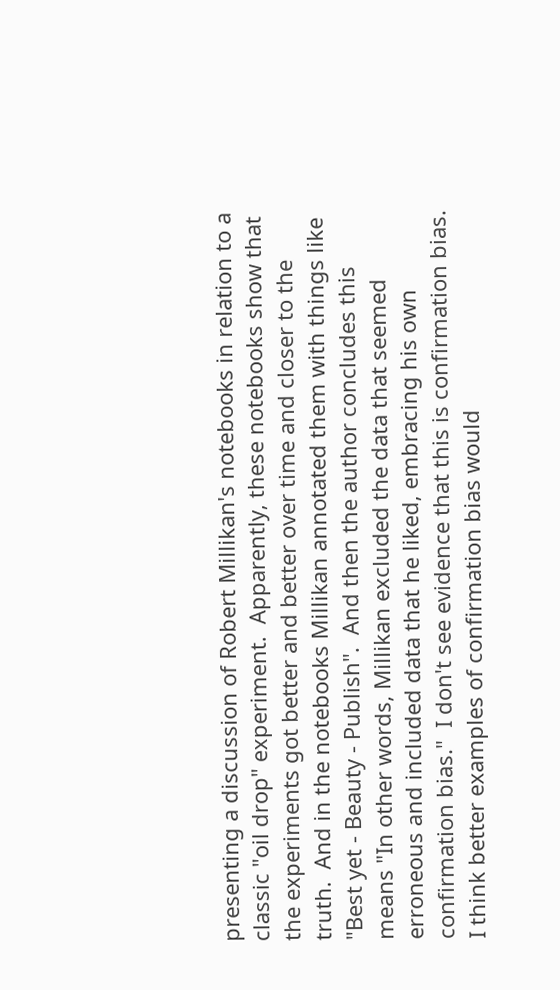presenting a discussion of Robert Millikan's notebooks in relation to a classic "oil drop" experiment.  Apparently, these notebooks show that the experiments got better and better over time and closer to the truth.  And in the notebooks Millikan annotated them with things like "Best yet - Beauty - Publish".  And then the author concludes this means "In other words, Millikan excluded the data that seemed erroneous and included data that he liked, embracing his own confirmation bias."  I don't see evidence that this is confirmation bias.  I think better examples of confirmation bias would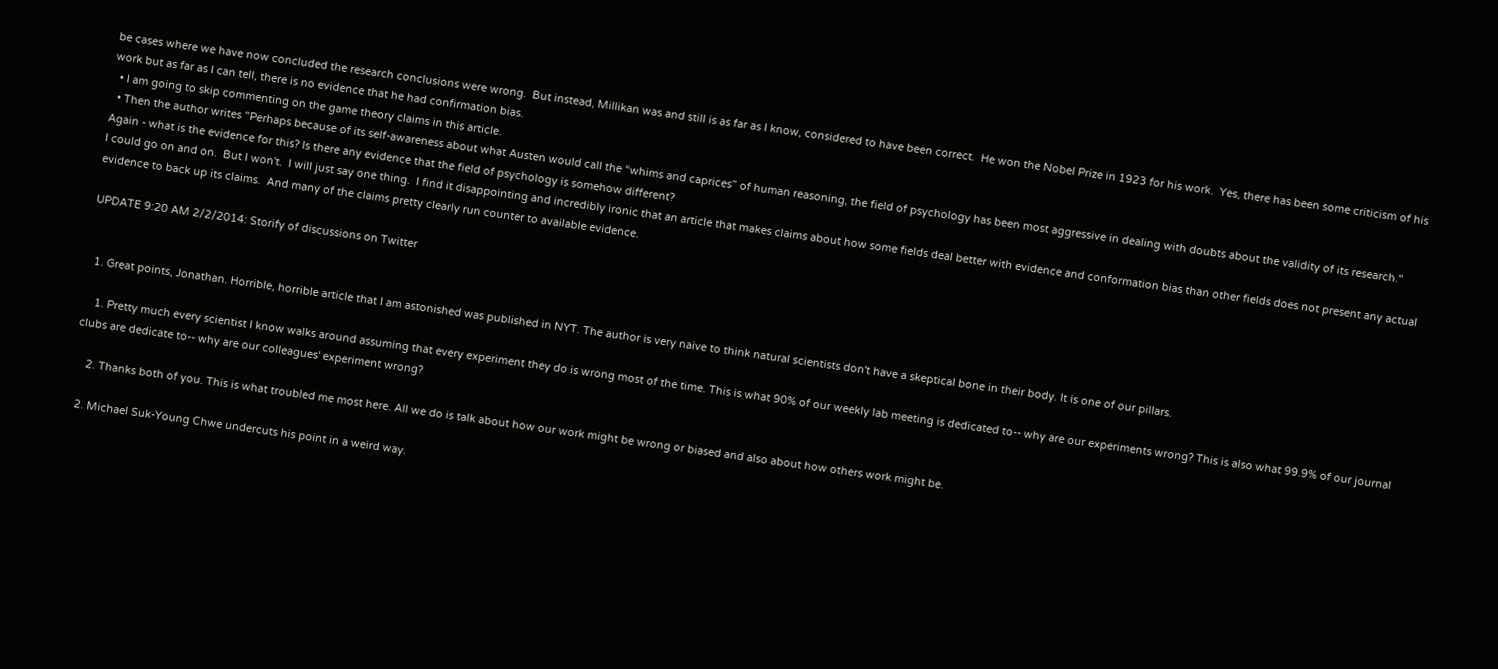be cases where we have now concluded the research conclusions were wrong.  But instead, Millikan was and still is as far as I know, considered to have been correct.  He won the Nobel Prize in 1923 for his work.  Yes, there has been some criticism of his work but as far as I can tell, there is no evidence that he had confirmation bias.
  • I am going to skip commenting on the game theory claims in this article.
  • Then the author writes "Perhaps because of its self-awareness about what Austen would call the “whims and caprices” of human reasoning, the field of psychology has been most aggressive in dealing with doubts about the validity of its research."  Again - what is the evidence for this? Is there any evidence that the field of psychology is somehow different?
I could go on and on.  But I won't.  I will just say one thing.  I find it disappointing and incredibly ironic that an article that makes claims about how some fields deal better with evidence and conformation bias than other fields does not present any actual evidence to back up its claims.  And many of the claims pretty clearly run counter to available evidence.

UPDATE 9:20 AM 2/2/2014: Storify of discussions on Twitter


  1. Great points, Jonathan. Horrible, horrible article that I am astonished was published in NYT. The author is very naive to think natural scientists don't have a skeptical bone in their body. It is one of our pillars.

    1. Pretty much every scientist I know walks around assuming that every experiment they do is wrong most of the time. This is what 90% of our weekly lab meeting is dedicated to-- why are our experiments wrong? This is also what 99.9% of our journal clubs are dedicate to-- why are our colleagues' experiment wrong?

    2. Thanks both of you. This is what troubled me most here. All we do is talk about how our work might be wrong or biased and also about how others work might be.

  2. Michael Suk-Young Chwe undercuts his point in a weird way.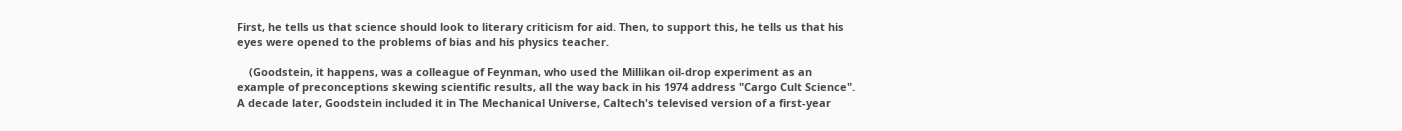First, he tells us that science should look to literary criticism for aid. Then, to support this, he tells us that his eyes were opened to the problems of bias and his physics teacher.

    (Goodstein, it happens, was a colleague of Feynman, who used the Millikan oil-drop experiment as an example of preconceptions skewing scientific results, all the way back in his 1974 address "Cargo Cult Science". A decade later, Goodstein included it in The Mechanical Universe, Caltech's televised version of a first-year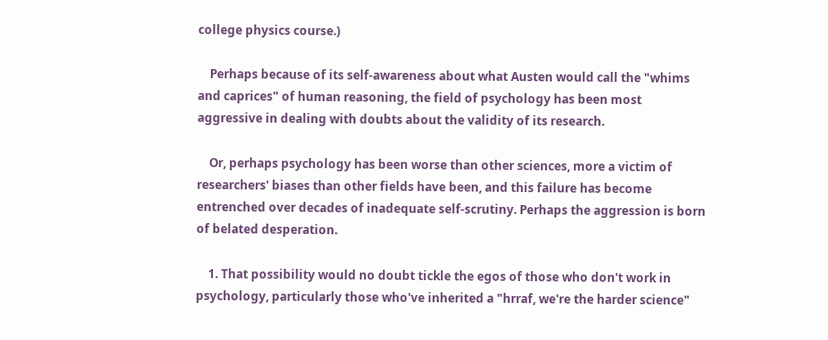college physics course.)

    Perhaps because of its self-awareness about what Austen would call the "whims and caprices" of human reasoning, the field of psychology has been most aggressive in dealing with doubts about the validity of its research.

    Or, perhaps psychology has been worse than other sciences, more a victim of researchers' biases than other fields have been, and this failure has become entrenched over decades of inadequate self-scrutiny. Perhaps the aggression is born of belated desperation.

    1. That possibility would no doubt tickle the egos of those who don't work in psychology, particularly those who've inherited a "hrraf, we're the harder science"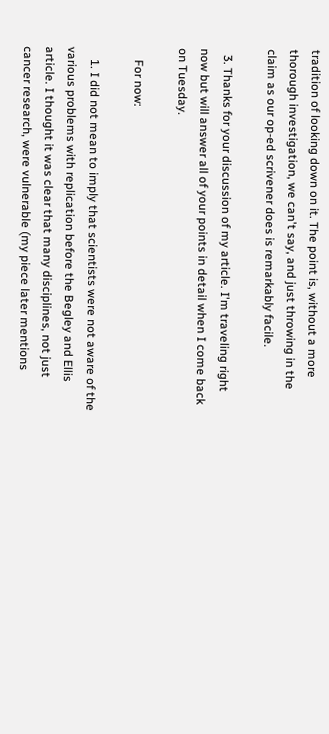tradition of looking down on it. The point is, without a more thorough investigation, we can't say, and just throwing in the claim as our op-ed scrivener does is remarkably facile.

  3. Thanks for your discussion of my article. I'm traveling right now but will answer all of your points in detail when I come back on Tuesday.

    For now:

    1. I did not mean to imply that scientists were not aware of the various problems with replication before the Begley and Ellis article. I thought it was clear that many disciplines, not just cancer research, were vulnerable (my piece later mentions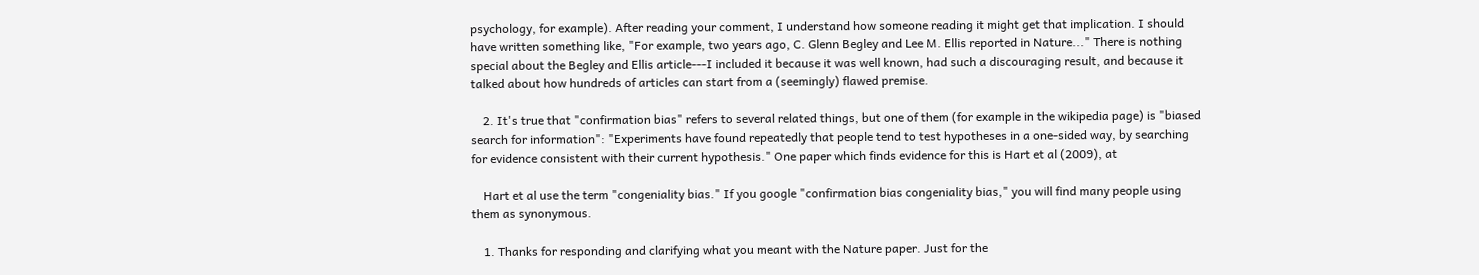psychology, for example). After reading your comment, I understand how someone reading it might get that implication. I should have written something like, "For example, two years ago, C. Glenn Begley and Lee M. Ellis reported in Nature..." There is nothing special about the Begley and Ellis article---I included it because it was well known, had such a discouraging result, and because it talked about how hundreds of articles can start from a (seemingly) flawed premise.

    2. It's true that "confirmation bias" refers to several related things, but one of them (for example in the wikipedia page) is "biased search for information": "Experiments have found repeatedly that people tend to test hypotheses in a one-sided way, by searching for evidence consistent with their current hypothesis." One paper which finds evidence for this is Hart et al (2009), at

    Hart et al use the term "congeniality bias." If you google "confirmation bias congeniality bias," you will find many people using them as synonymous.

    1. Thanks for responding and clarifying what you meant with the Nature paper. Just for the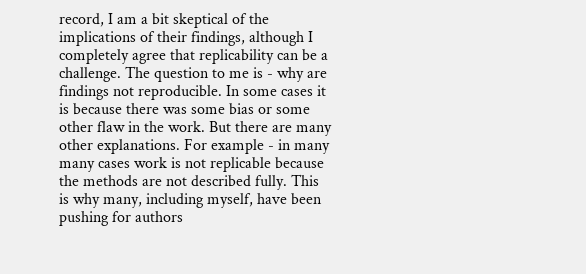record, I am a bit skeptical of the implications of their findings, although I completely agree that replicability can be a challenge. The question to me is - why are findings not reproducible. In some cases it is because there was some bias or some other flaw in the work. But there are many other explanations. For example - in many many cases work is not replicable because the methods are not described fully. This is why many, including myself, have been pushing for authors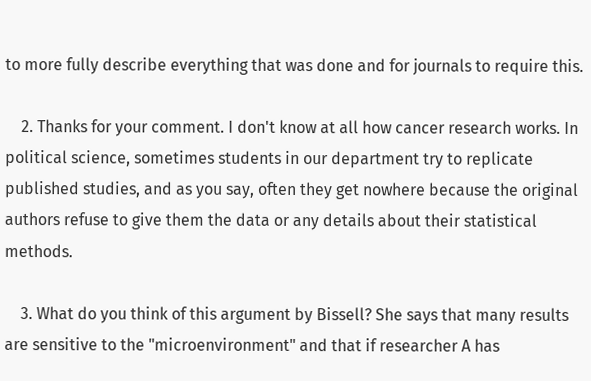to more fully describe everything that was done and for journals to require this.

    2. Thanks for your comment. I don't know at all how cancer research works. In political science, sometimes students in our department try to replicate published studies, and as you say, often they get nowhere because the original authors refuse to give them the data or any details about their statistical methods.

    3. What do you think of this argument by Bissell? She says that many results are sensitive to the "microenvironment" and that if researcher A has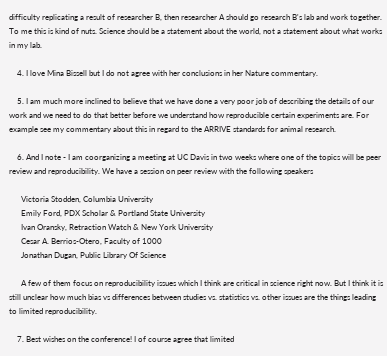difficulty replicating a result of researcher B, then researcher A should go research B's lab and work together. To me this is kind of nuts. Science should be a statement about the world, not a statement about what works in my lab.

    4. I love Mina Bissell but I do not agree with her conclusions in her Nature commentary.

    5. I am much more inclined to believe that we have done a very poor job of describing the details of our work and we need to do that better before we understand how reproducible certain experiments are. For example see my commentary about this in regard to the ARRIVE standards for animal research.

    6. And I note - I am coorganizing a meeting at UC Davis in two weeks where one of the topics will be peer review and reproducibility. We have a session on peer review with the following speakers

      Victoria Stodden, Columbia University
      Emily Ford, PDX Scholar & Portland State University
      Ivan Oransky, Retraction Watch & New York University
      Cesar A. Berrios-Otero, Faculty of 1000
      Jonathan Dugan, Public Library Of Science

      A few of them focus on reproducibility issues which I think are critical in science right now. But I think it is still unclear how much bias vs differences between studies vs. statistics vs. other issues are the things leading to limited reproducibility.

    7. Best wishes on the conference! I of course agree that limited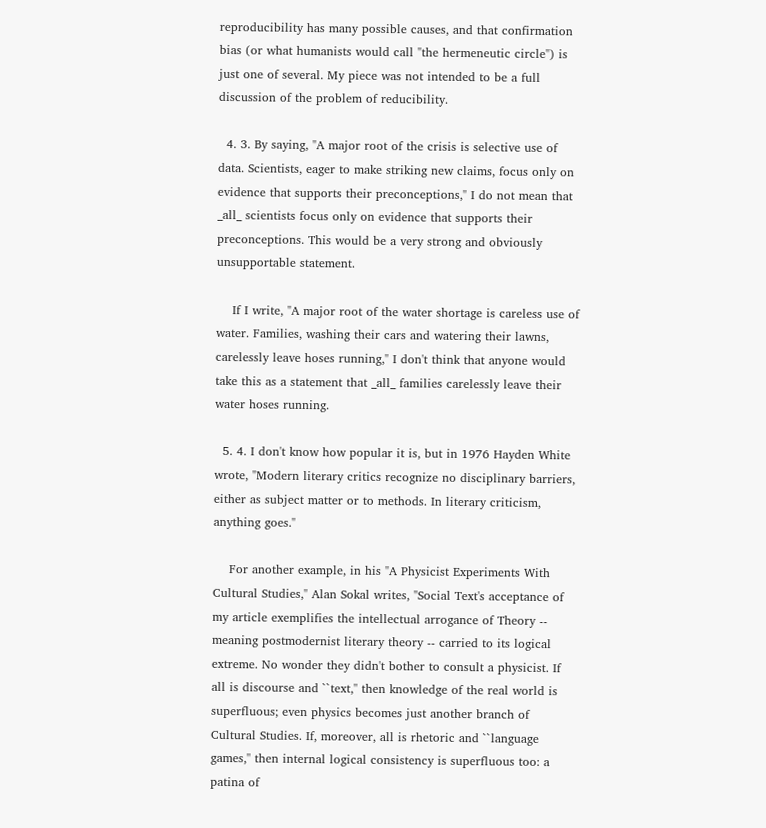reproducibility has many possible causes, and that confirmation bias (or what humanists would call "the hermeneutic circle") is just one of several. My piece was not intended to be a full discussion of the problem of reducibility.

  4. 3. By saying, "A major root of the crisis is selective use of data. Scientists, eager to make striking new claims, focus only on evidence that supports their preconceptions," I do not mean that _all_ scientists focus only on evidence that supports their preconceptions. This would be a very strong and obviously unsupportable statement.

    If I write, "A major root of the water shortage is careless use of water. Families, washing their cars and watering their lawns, carelessly leave hoses running," I don't think that anyone would take this as a statement that _all_ families carelessly leave their water hoses running.

  5. 4. I don't know how popular it is, but in 1976 Hayden White wrote, "Modern literary critics recognize no disciplinary barriers, either as subject matter or to methods. In literary criticism, anything goes."

    For another example, in his "A Physicist Experiments With Cultural Studies," Alan Sokal writes, "Social Text's acceptance of my article exemplifies the intellectual arrogance of Theory -- meaning postmodernist literary theory -- carried to its logical extreme. No wonder they didn't bother to consult a physicist. If all is discourse and ``text,'' then knowledge of the real world is superfluous; even physics becomes just another branch of Cultural Studies. If, moreover, all is rhetoric and ``language games,'' then internal logical consistency is superfluous too: a patina of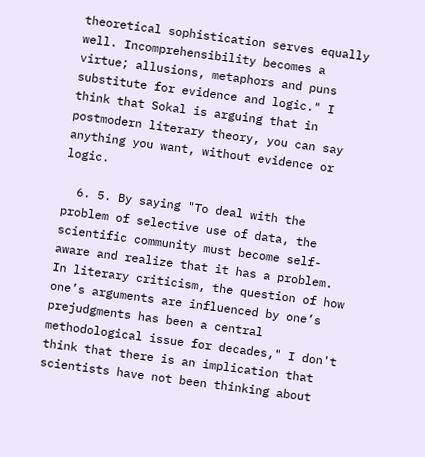theoretical sophistication serves equally well. Incomprehensibility becomes a virtue; allusions, metaphors and puns substitute for evidence and logic." I think that Sokal is arguing that in postmodern literary theory, you can say anything you want, without evidence or logic.

  6. 5. By saying "To deal with the problem of selective use of data, the scientific community must become self-aware and realize that it has a problem. In literary criticism, the question of how one’s arguments are influenced by one’s prejudgments has been a central methodological issue for decades," I don't think that there is an implication that scientists have not been thinking about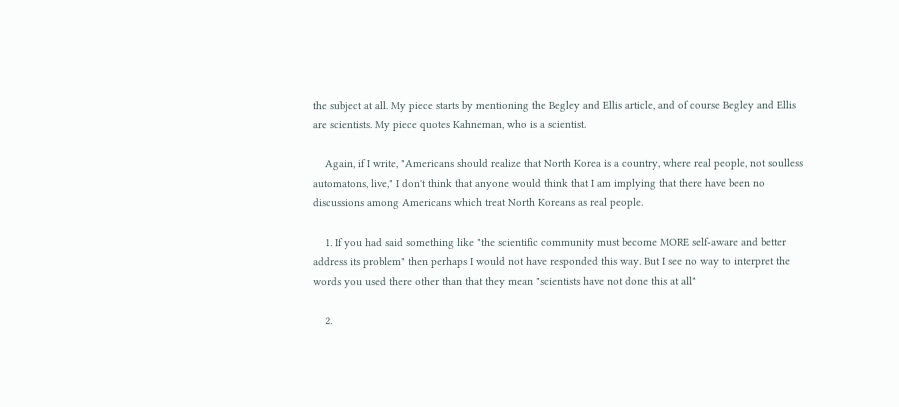the subject at all. My piece starts by mentioning the Begley and Ellis article, and of course Begley and Ellis are scientists. My piece quotes Kahneman, who is a scientist.

    Again, if I write, "Americans should realize that North Korea is a country, where real people, not soulless automatons, live," I don't think that anyone would think that I am implying that there have been no discussions among Americans which treat North Koreans as real people.

    1. If you had said something like "the scientific community must become MORE self-aware and better address its problem" then perhaps I would not have responded this way. But I see no way to interpret the words you used there other than that they mean "scientists have not done this at all"

    2.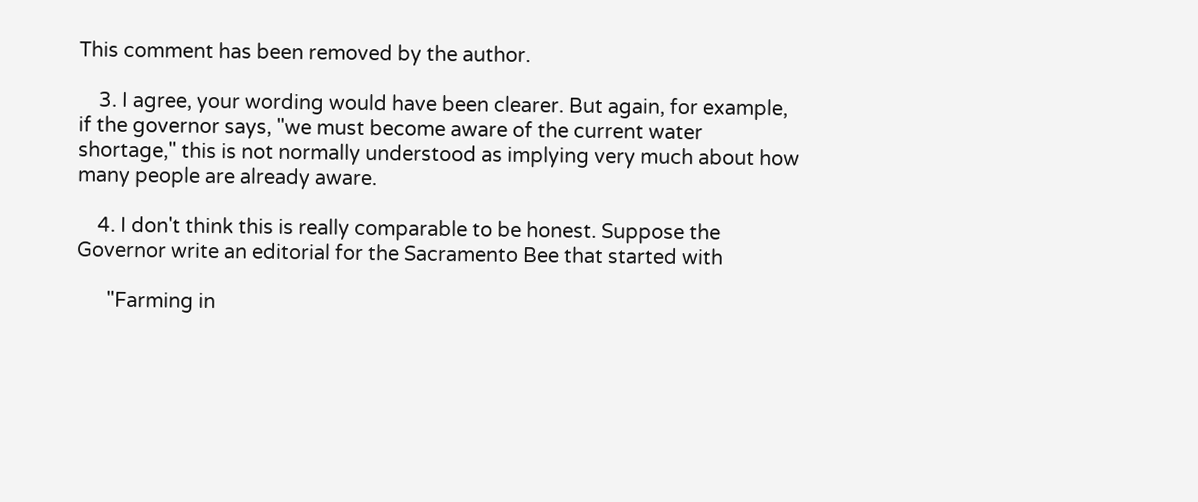This comment has been removed by the author.

    3. I agree, your wording would have been clearer. But again, for example, if the governor says, "we must become aware of the current water shortage," this is not normally understood as implying very much about how many people are already aware.

    4. I don't think this is really comparable to be honest. Suppose the Governor write an editorial for the Sacramento Bee that started with

      "Farming in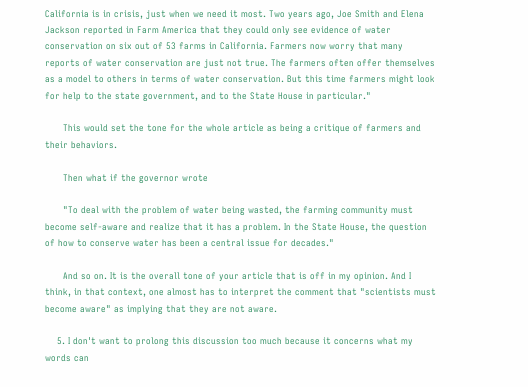California is in crisis, just when we need it most. Two years ago, Joe Smith and Elena Jackson reported in Farm America that they could only see evidence of water conservation on six out of 53 farms in California. Farmers now worry that many reports of water conservation are just not true. The farmers often offer themselves as a model to others in terms of water conservation. But this time farmers might look for help to the state government, and to the State House in particular."

      This would set the tone for the whole article as being a critique of farmers and their behaviors.

      Then what if the governor wrote

      "To deal with the problem of water being wasted, the farming community must become self-aware and realize that it has a problem. In the State House, the question of how to conserve water has been a central issue for decades."

      And so on. It is the overall tone of your article that is off in my opinion. And I think, in that context, one almost has to interpret the comment that "scientists must become aware" as implying that they are not aware.

    5. I don't want to prolong this discussion too much because it concerns what my words can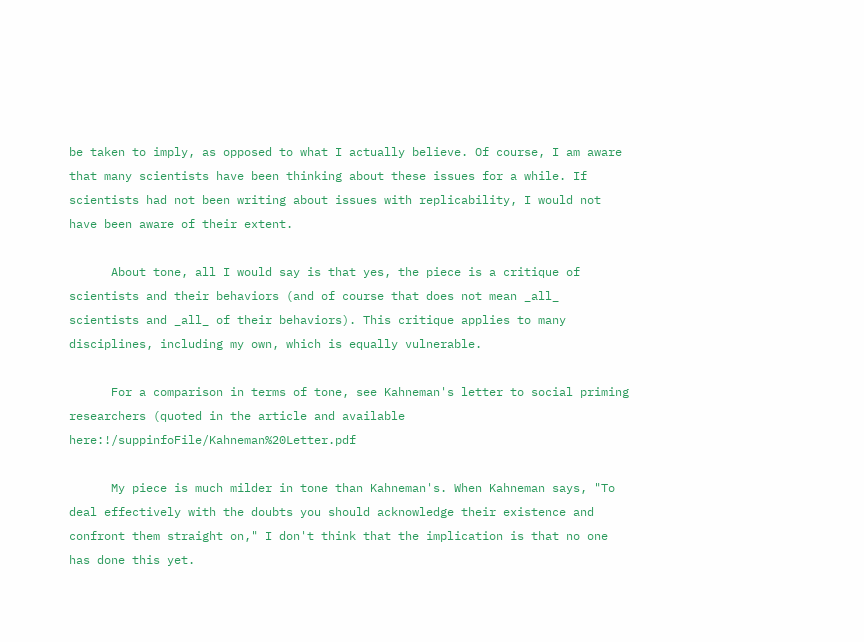be taken to imply, as opposed to what I actually believe. Of course, I am aware that many scientists have been thinking about these issues for a while. If scientists had not been writing about issues with replicability, I would not have been aware of their extent.

      About tone, all I would say is that yes, the piece is a critique of scientists and their behaviors (and of course that does not mean _all_ scientists and _all_ of their behaviors). This critique applies to many disciplines, including my own, which is equally vulnerable.

      For a comparison in terms of tone, see Kahneman's letter to social priming researchers (quoted in the article and available here:!/suppinfoFile/Kahneman%20Letter.pdf

      My piece is much milder in tone than Kahneman's. When Kahneman says, "To deal effectively with the doubts you should acknowledge their existence and confront them straight on," I don't think that the implication is that no one has done this yet.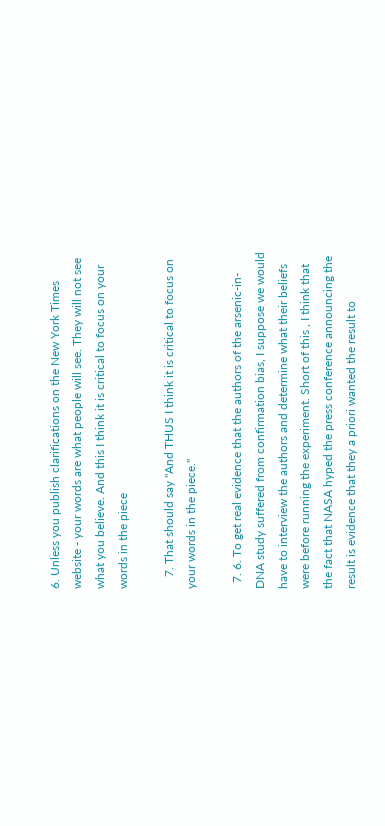6. Unless you publish clarifications on the New York Times website - your words are what people will see. They will not see what you believe. And this I think it is critical to focus on your words in the piece

    7. That should say "And THUS I think it is critical to focus on your words in the piece."

  7. 6. To get real evidence that the authors of the arsenic-in-DNA study suffered from confirmation bias, I suppose we would have to interview the authors and determine what their beliefs were before running the experiment. Short of this , I think that the fact that NASA hyped the press conference announcing the result is evidence that they a priori wanted the result to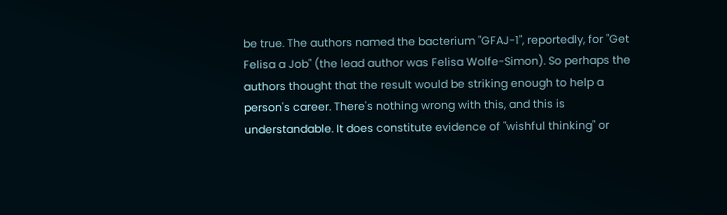be true. The authors named the bacterium "GFAJ-1", reportedly, for "Get Felisa a Job" (the lead author was Felisa Wolfe-Simon). So perhaps the authors thought that the result would be striking enough to help a person's career. There's nothing wrong with this, and this is understandable. It does constitute evidence of "wishful thinking" or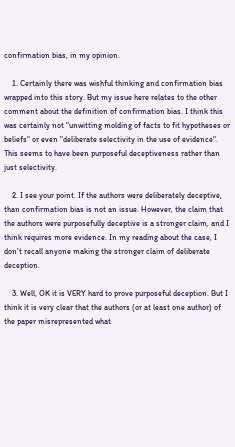confirmation bias, in my opinion.

    1. Certainly there was wishful thinking and confirmation bias wrapped into this story. But my issue here relates to the other comment about the definition of confirmation bias. I think this was certainly not "unwitting molding of facts to fit hypotheses or beliefs" or even "deliberate selectivity in the use of evidence". This seems to have been purposeful deceptiveness rather than just selectivity.

    2. I see your point. If the authors were deliberately deceptive, than confirmation bias is not an issue. However, the claim that the authors were purposefully deceptive is a stronger claim, and I think requires more evidence. In my reading about the case, I don't recall anyone making the stronger claim of deliberate deception.

    3. Well, OK it is VERY hard to prove purposeful deception. But I think it is very clear that the authors (or at least one author) of the paper misrepresented what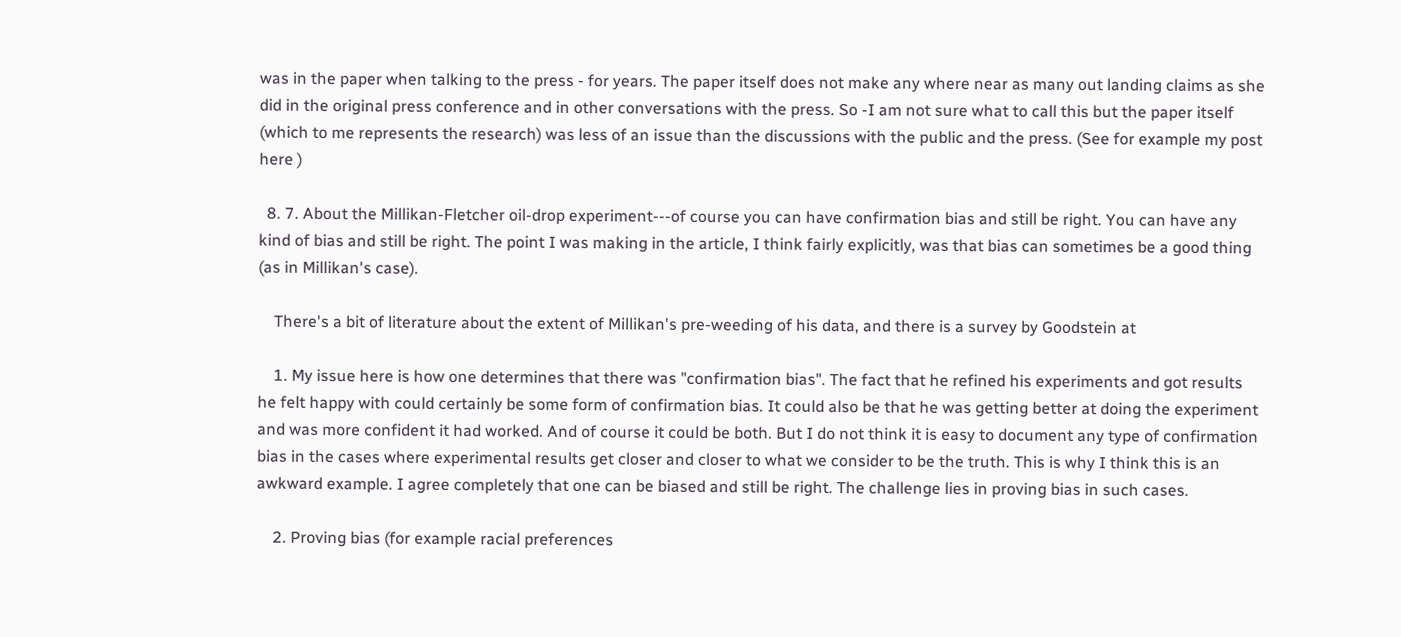was in the paper when talking to the press - for years. The paper itself does not make any where near as many out landing claims as she did in the original press conference and in other conversations with the press. So -I am not sure what to call this but the paper itself (which to me represents the research) was less of an issue than the discussions with the public and the press. (See for example my post here )

  8. 7. About the Millikan-Fletcher oil-drop experiment---of course you can have confirmation bias and still be right. You can have any kind of bias and still be right. The point I was making in the article, I think fairly explicitly, was that bias can sometimes be a good thing (as in Millikan's case).

    There's a bit of literature about the extent of Millikan's pre-weeding of his data, and there is a survey by Goodstein at

    1. My issue here is how one determines that there was "confirmation bias". The fact that he refined his experiments and got results he felt happy with could certainly be some form of confirmation bias. It could also be that he was getting better at doing the experiment and was more confident it had worked. And of course it could be both. But I do not think it is easy to document any type of confirmation bias in the cases where experimental results get closer and closer to what we consider to be the truth. This is why I think this is an awkward example. I agree completely that one can be biased and still be right. The challenge lies in proving bias in such cases.

    2. Proving bias (for example racial preferences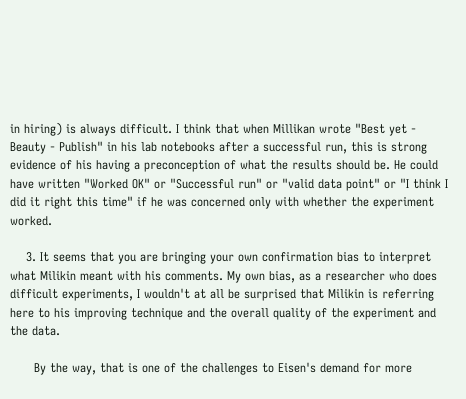in hiring) is always difficult. I think that when Millikan wrote "Best yet - Beauty - Publish" in his lab notebooks after a successful run, this is strong evidence of his having a preconception of what the results should be. He could have written "Worked OK" or "Successful run" or "valid data point" or "I think I did it right this time" if he was concerned only with whether the experiment worked.

    3. It seems that you are bringing your own confirmation bias to interpret what Milikin meant with his comments. My own bias, as a researcher who does difficult experiments, I wouldn't at all be surprised that Milikin is referring here to his improving technique and the overall quality of the experiment and the data.

      By the way, that is one of the challenges to Eisen's demand for more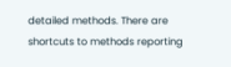detailed methods. There are shortcuts to methods reporting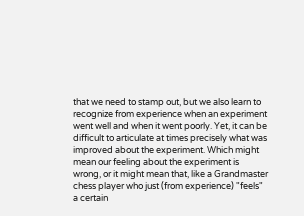that we need to stamp out, but we also learn to recognize from experience when an experiment went well and when it went poorly. Yet, it can be difficult to articulate at times precisely what was improved about the experiment. Which might mean our feeling about the experiment is wrong, or it might mean that, like a Grandmaster chess player who just (from experience) "feels" a certain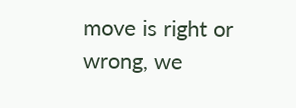move is right or wrong, we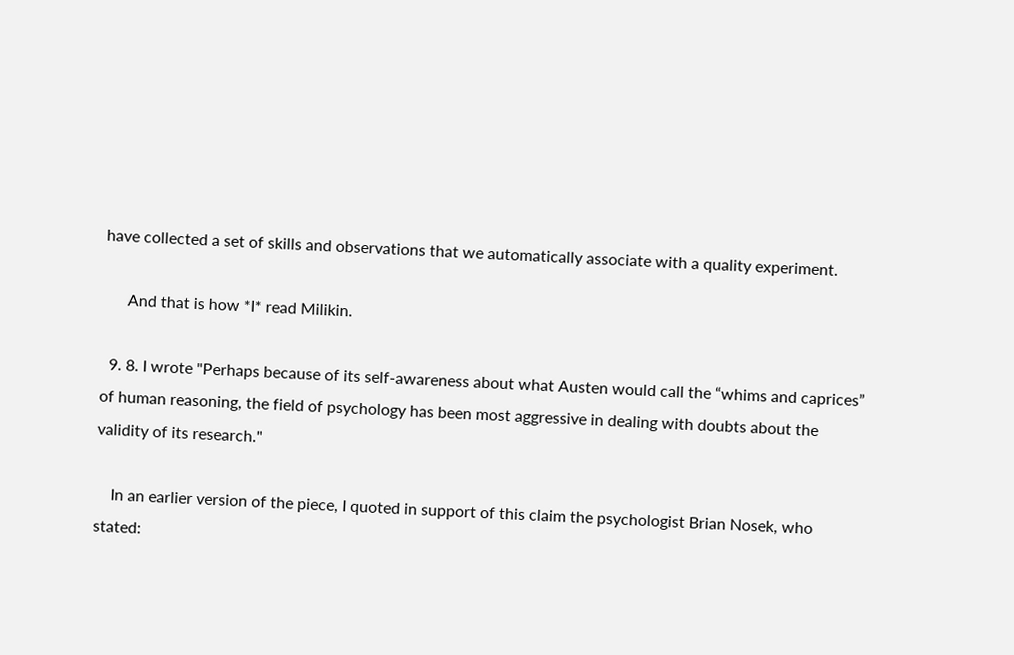have collected a set of skills and observations that we automatically associate with a quality experiment.

      And that is how *I* read Milikin.

  9. 8. I wrote "Perhaps because of its self-awareness about what Austen would call the “whims and caprices” of human reasoning, the field of psychology has been most aggressive in dealing with doubts about the validity of its research."

    In an earlier version of the piece, I quoted in support of this claim the psychologist Brian Nosek, who stated: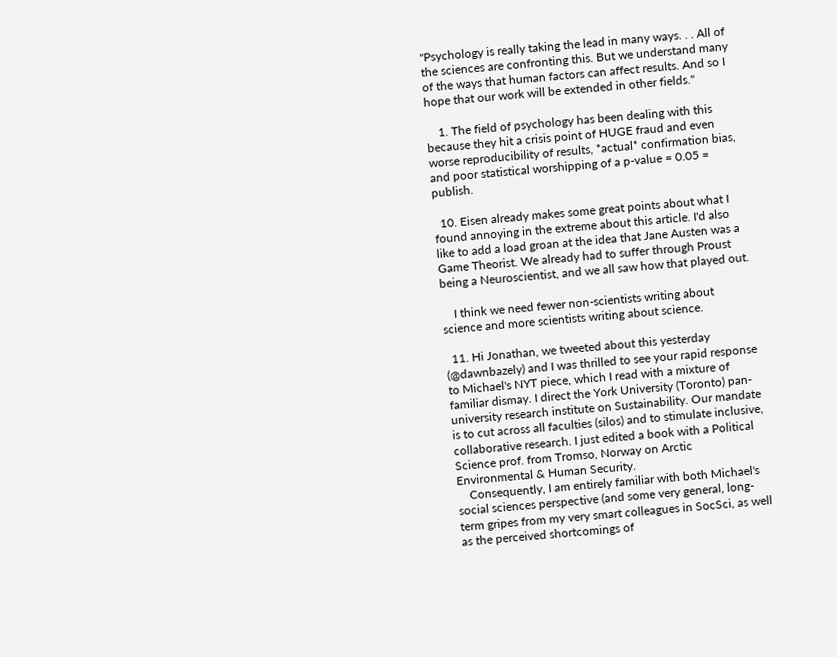"Psychology is really taking the lead in many ways. . . All of the sciences are confronting this. But we understand many of the ways that human factors can affect results. And so I hope that our work will be extended in other fields."

    1. The field of psychology has been dealing with this because they hit a crisis point of HUGE fraud and even worse reproducibility of results, *actual* confirmation bias, and poor statistical worshipping of a p-value = 0.05 = publish.

  10. Eisen already makes some great points about what I found annoying in the extreme about this article. I'd also like to add a load groan at the idea that Jane Austen was a Game Theorist. We already had to suffer through Proust being a Neuroscientist, and we all saw how that played out.

    I think we need fewer non-scientists writing about science and more scientists writing about science.

  11. Hi Jonathan, we tweeted about this yesterday (@dawnbazely) and I was thrilled to see your rapid response to Michael's NYT piece, which I read with a mixture of familiar dismay. I direct the York University (Toronto) pan-university research institute on Sustainability. Our mandate is to cut across all faculties (silos) and to stimulate inclusive, collaborative research. I just edited a book with a Political Science prof. from Tromso, Norway on Arctic Environmental & Human Security.
    Consequently, I am entirely familiar with both Michael's social sciences perspective (and some very general, long-term gripes from my very smart colleagues in SocSci, as well as the perceived shortcomings of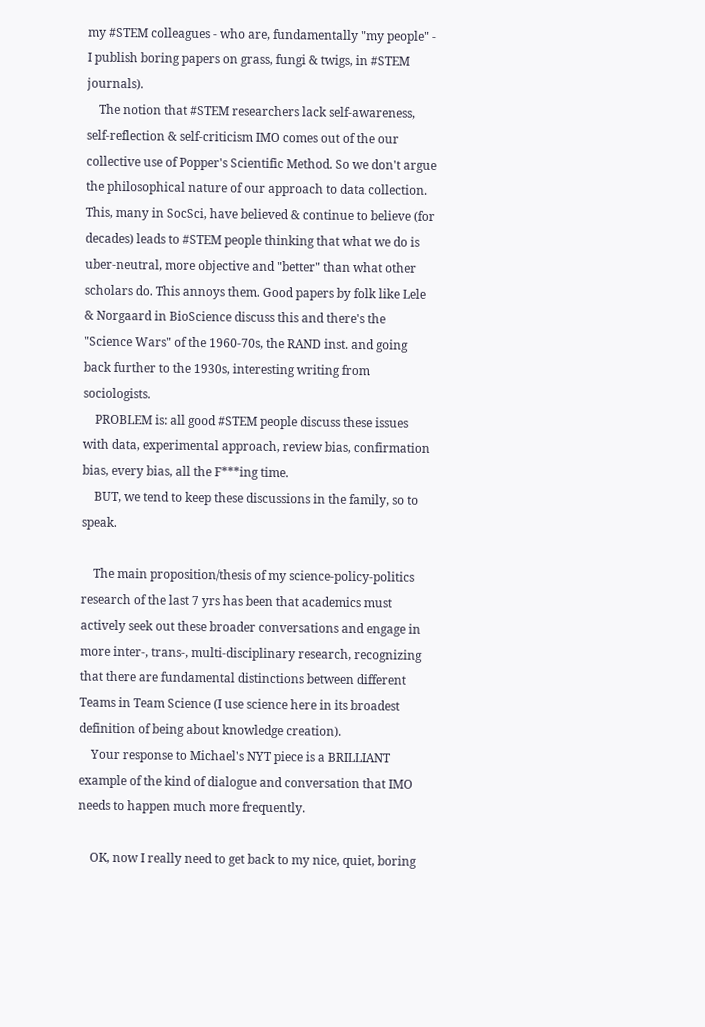my #STEM colleagues - who are, fundamentally "my people" - I publish boring papers on grass, fungi & twigs, in #STEM journals).
    The notion that #STEM researchers lack self-awareness, self-reflection & self-criticism IMO comes out of the our collective use of Popper's Scientific Method. So we don't argue the philosophical nature of our approach to data collection. This, many in SocSci, have believed & continue to believe (for decades) leads to #STEM people thinking that what we do is uber-neutral, more objective and "better" than what other scholars do. This annoys them. Good papers by folk like Lele & Norgaard in BioScience discuss this and there's the "Science Wars" of the 1960-70s, the RAND inst. and going back further to the 1930s, interesting writing from sociologists.
    PROBLEM is: all good #STEM people discuss these issues with data, experimental approach, review bias, confirmation bias, every bias, all the F***ing time.
    BUT, we tend to keep these discussions in the family, so to speak.

    The main proposition/thesis of my science-policy-politics research of the last 7 yrs has been that academics must actively seek out these broader conversations and engage in more inter-, trans-, multi-disciplinary research, recognizing that there are fundamental distinctions between different Teams in Team Science (I use science here in its broadest definition of being about knowledge creation).
    Your response to Michael's NYT piece is a BRILLIANT example of the kind of dialogue and conversation that IMO needs to happen much more frequently.

    OK, now I really need to get back to my nice, quiet, boring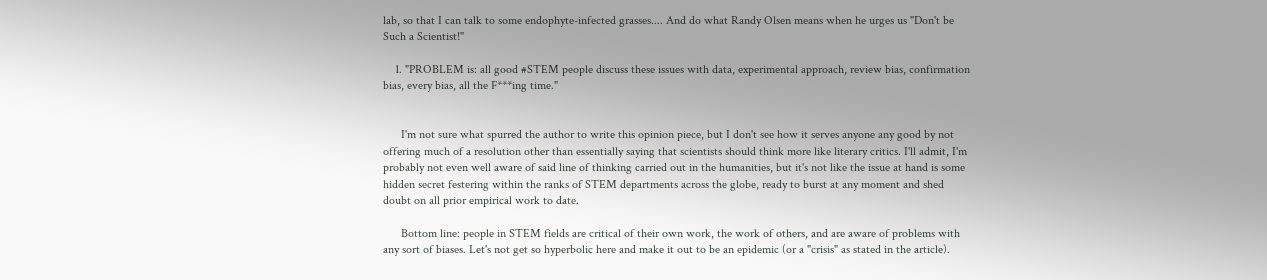lab, so that I can talk to some endophyte-infected grasses.... And do what Randy Olsen means when he urges us "Don't be Such a Scientist!"

    1. "PROBLEM is: all good #STEM people discuss these issues with data, experimental approach, review bias, confirmation bias, every bias, all the F***ing time."


      I'm not sure what spurred the author to write this opinion piece, but I don't see how it serves anyone any good by not offering much of a resolution other than essentially saying that scientists should think more like literary critics. I'll admit, I'm probably not even well aware of said line of thinking carried out in the humanities, but it's not like the issue at hand is some hidden secret festering within the ranks of STEM departments across the globe, ready to burst at any moment and shed doubt on all prior empirical work to date.

      Bottom line: people in STEM fields are critical of their own work, the work of others, and are aware of problems with any sort of biases. Let's not get so hyperbolic here and make it out to be an epidemic (or a "crisis" as stated in the article).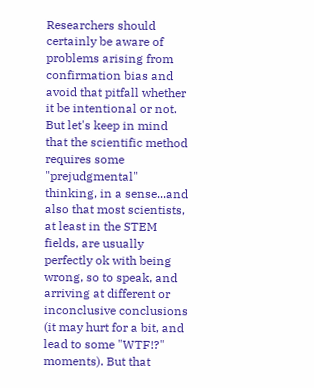Researchers should certainly be aware of problems arising from confirmation bias and avoid that pitfall whether it be intentional or not. But let's keep in mind that the scientific method requires some "prejudgmental" thinking, in a sense...and also that most scientists, at least in the STEM fields, are usually perfectly ok with being wrong, so to speak, and arriving at different or inconclusive conclusions (it may hurt for a bit, and lead to some "WTF!?" moments). But that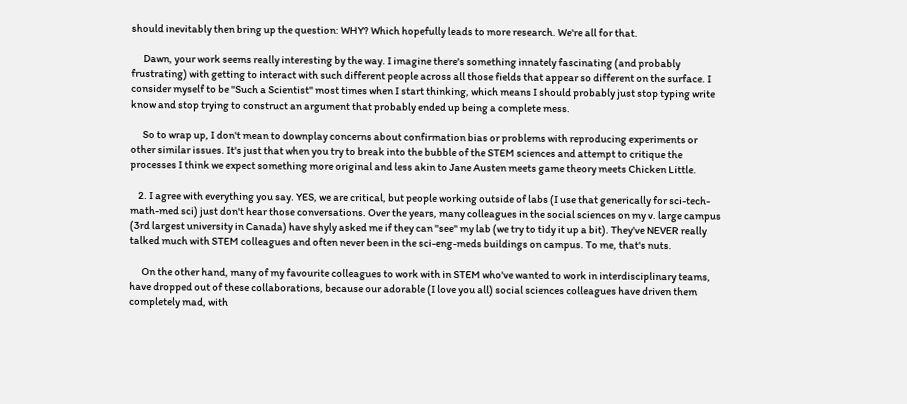should inevitably then bring up the question: WHY? Which hopefully leads to more research. We're all for that.

      Dawn, your work seems really interesting by the way. I imagine there's something innately fascinating (and probably frustrating) with getting to interact with such different people across all those fields that appear so different on the surface. I consider myself to be "Such a Scientist" most times when I start thinking, which means I should probably just stop typing write know and stop trying to construct an argument that probably ended up being a complete mess.

      So to wrap up, I don't mean to downplay concerns about confirmation bias or problems with reproducing experiments or other similar issues. It's just that when you try to break into the bubble of the STEM sciences and attempt to critique the processes I think we expect something more original and less akin to Jane Austen meets game theory meets Chicken Little.

    2. I agree with everything you say. YES, we are critical, but people working outside of labs (I use that generically for sci-tech-math-med sci) just don't hear those conversations. Over the years, many colleagues in the social sciences on my v. large campus (3rd largest university in Canada) have shyly asked me if they can "see" my lab (we try to tidy it up a bit). They've NEVER really talked much with STEM colleagues and often never been in the sci-eng-meds buildings on campus. To me, that's nuts.

      On the other hand, many of my favourite colleagues to work with in STEM who've wanted to work in interdisciplinary teams, have dropped out of these collaborations, because our adorable (I love you all) social sciences colleagues have driven them completely mad, with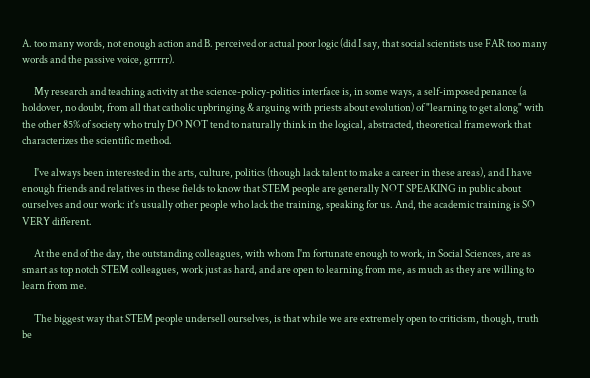A. too many words, not enough action and B. perceived or actual poor logic (did I say, that social scientists use FAR too many words and the passive voice, grrrrr).

      My research and teaching activity at the science-policy-politics interface is, in some ways, a self-imposed penance (a holdover, no doubt, from all that catholic upbringing & arguing with priests about evolution) of "learning to get along" with the other 85% of society who truly DO NOT tend to naturally think in the logical, abstracted, theoretical framework that characterizes the scientific method.

      I've always been interested in the arts, culture, politics (though lack talent to make a career in these areas), and I have enough friends and relatives in these fields to know that STEM people are generally NOT SPEAKING in public about ourselves and our work: it's usually other people who lack the training, speaking for us. And, the academic training is SO VERY different.

      At the end of the day, the outstanding colleagues, with whom I'm fortunate enough to work, in Social Sciences, are as smart as top notch STEM colleagues, work just as hard, and are open to learning from me, as much as they are willing to learn from me.

      The biggest way that STEM people undersell ourselves, is that while we are extremely open to criticism, though, truth be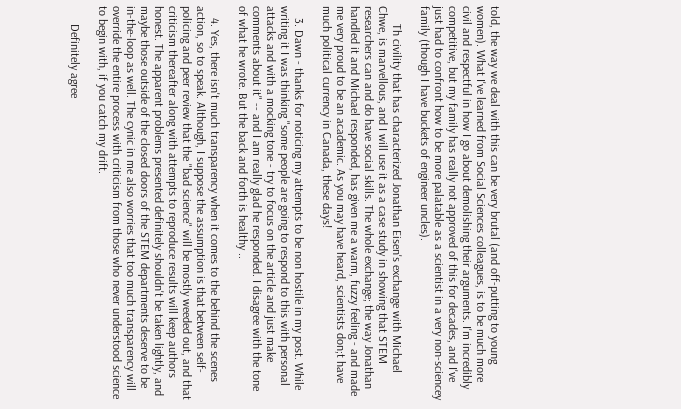told, the way we deal with this can be very brutal (and off-putting to young women). What I've learned from Social Sciences colleagues, is to be much more civil and respectful in how I go about demolishing their arguments. I'm incredibly competitive, but my family has really not approved of this for decades, and I've just had to confront how to be more palatable as a scientist in a very non-sciencey family (though I have buckets of engineer uncles).

      Th civility that has characterized Jonathan Eisen's exchange with Michael Chwe, is marvellous, and I will use it as a case study in showing that STEM researchers can and do have social skills. The whole exchange; the way Jonathan handled it and Michael responded, has given me a warm, fuzzy feeling - and made me very proud to be an academic. As you may have heard, scientists don;t have much political currency in Canada, these days!

    3. Dawn - thanks for noticing my attempts to be non hostile in my post. While writing it I was thinking "some people are going to respond to this with personal attacks and with a mocking tone - try to focus on the article and just make comments about it" -- and I am really glad he responded. I disagree with the tone of what he wrote. But the back and forth is healthy ..

    4. Yes, there isn't much transparency when it comes to the behind the scenes action, so to speak. Although, I suppose the assumption is that between self-policing and peer review that the "bad science" will be mostly weeded out, and that criticism thereafter along with attempts to reproduce results will keep authors honest. The apparent problems presented definitely shouldn't be taken lightly, and maybe those outside of the closed doors of the STEM departments deserve to be in-the-loop as well. The cynic in me also worries that too much transparency will override the entire process with criticism from those who never understood science to begin with, if you catch my drift.

      Definitely agree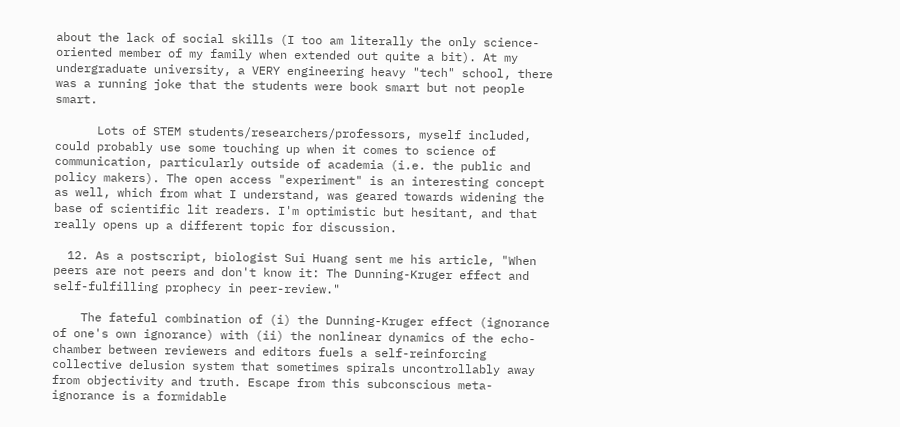about the lack of social skills (I too am literally the only science-oriented member of my family when extended out quite a bit). At my undergraduate university, a VERY engineering heavy "tech" school, there was a running joke that the students were book smart but not people smart.

      Lots of STEM students/researchers/professors, myself included, could probably use some touching up when it comes to science of communication, particularly outside of academia (i.e. the public and policy makers). The open access "experiment" is an interesting concept as well, which from what I understand, was geared towards widening the base of scientific lit readers. I'm optimistic but hesitant, and that really opens up a different topic for discussion.

  12. As a postscript, biologist Sui Huang sent me his article, "When peers are not peers and don't know it: The Dunning-Kruger effect and self-fulfilling prophecy in peer-review."

    The fateful combination of (i) the Dunning-Kruger effect (ignorance of one's own ignorance) with (ii) the nonlinear dynamics of the echo-chamber between reviewers and editors fuels a self-reinforcing collective delusion system that sometimes spirals uncontrollably away from objectivity and truth. Escape from this subconscious meta-ignorance is a formidable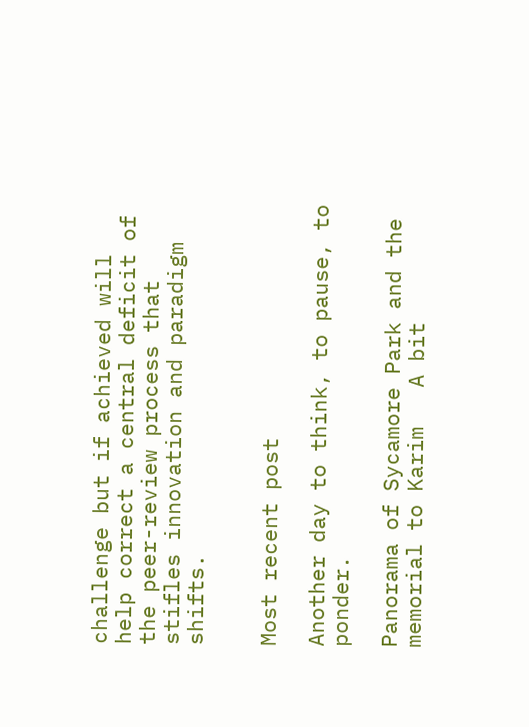challenge but if achieved will help correct a central deficit of the peer-review process that stifles innovation and paradigm shifts.


Most recent post

Another day to think, to pause, to ponder.

Panorama of Sycamore Park and the memorial to Karim   A bit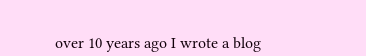over 10 years ago I wrote a blog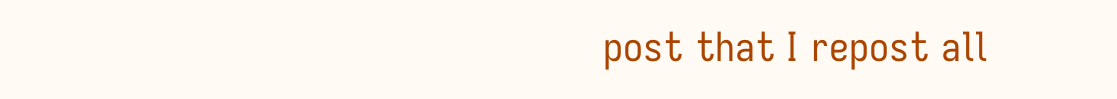post that I repost all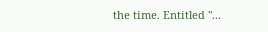the time. Entitled "...